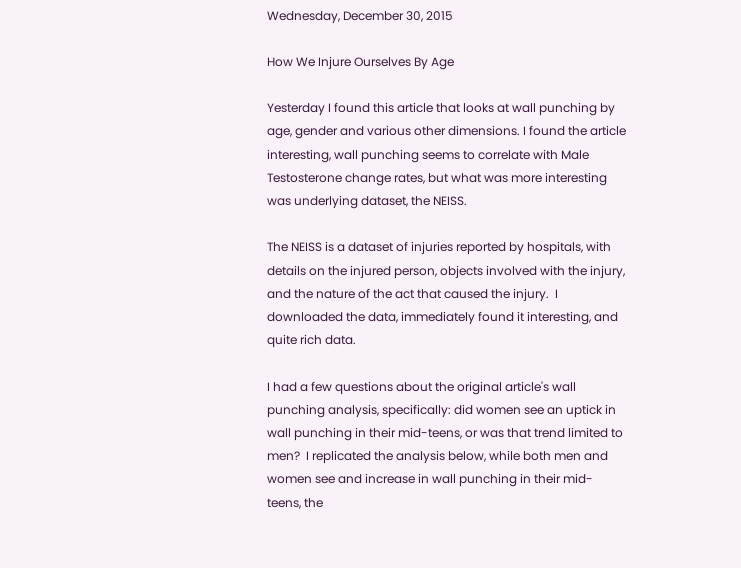Wednesday, December 30, 2015

How We Injure Ourselves By Age

Yesterday I found this article that looks at wall punching by age, gender and various other dimensions. I found the article interesting, wall punching seems to correlate with Male Testosterone change rates, but what was more interesting was underlying dataset, the NEISS.

The NEISS is a dataset of injuries reported by hospitals, with  details on the injured person, objects involved with the injury, and the nature of the act that caused the injury.  I downloaded the data, immediately found it interesting, and quite rich data.

I had a few questions about the original article's wall punching analysis, specifically: did women see an uptick in wall punching in their mid-teens, or was that trend limited to men?  I replicated the analysis below, while both men and women see and increase in wall punching in their mid-teens, the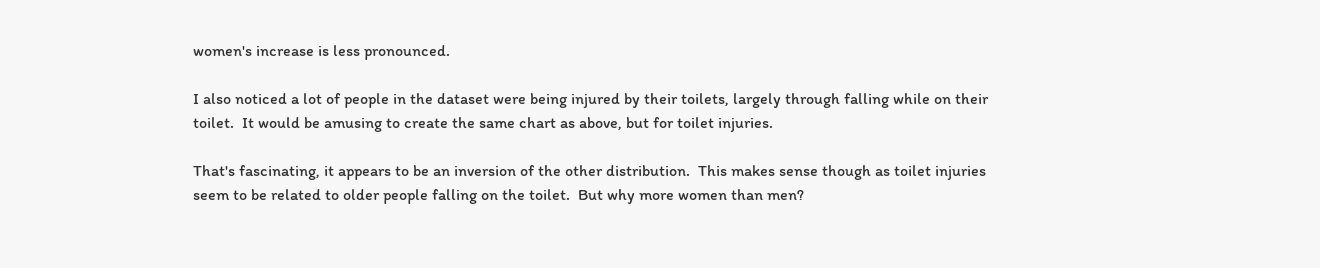women's increase is less pronounced.

I also noticed a lot of people in the dataset were being injured by their toilets, largely through falling while on their toilet.  It would be amusing to create the same chart as above, but for toilet injuries.

That's fascinating, it appears to be an inversion of the other distribution.  This makes sense though as toilet injuries seem to be related to older people falling on the toilet.  But why more women than men?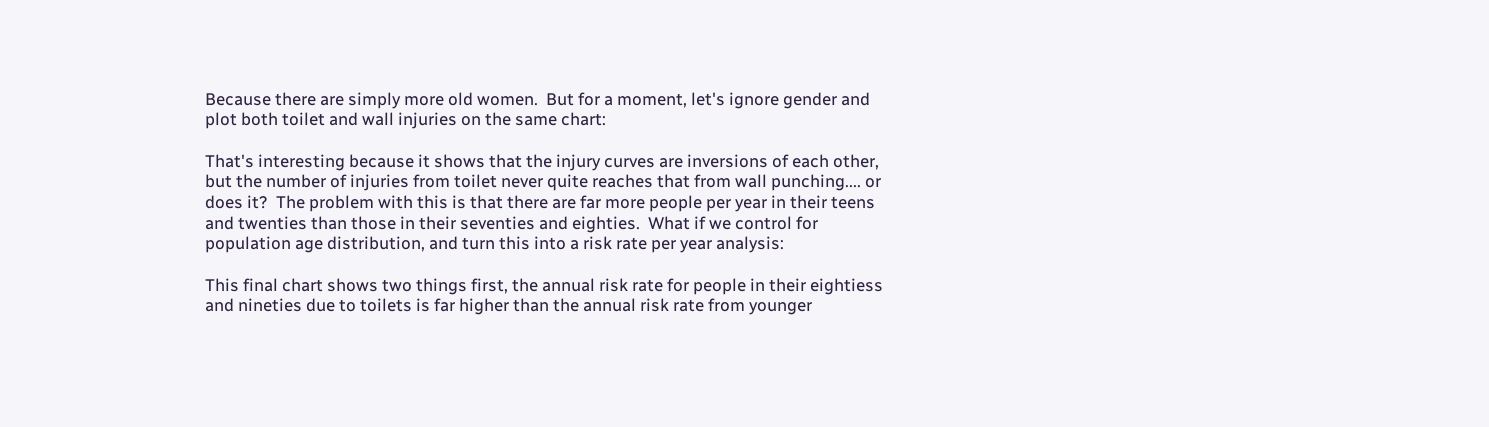Because there are simply more old women.  But for a moment, let's ignore gender and plot both toilet and wall injuries on the same chart:

That's interesting because it shows that the injury curves are inversions of each other, but the number of injuries from toilet never quite reaches that from wall punching.... or does it?  The problem with this is that there are far more people per year in their teens and twenties than those in their seventies and eighties.  What if we control for population age distribution, and turn this into a risk rate per year analysis:

This final chart shows two things first, the annual risk rate for people in their eightiess and nineties due to toilets is far higher than the annual risk rate from younger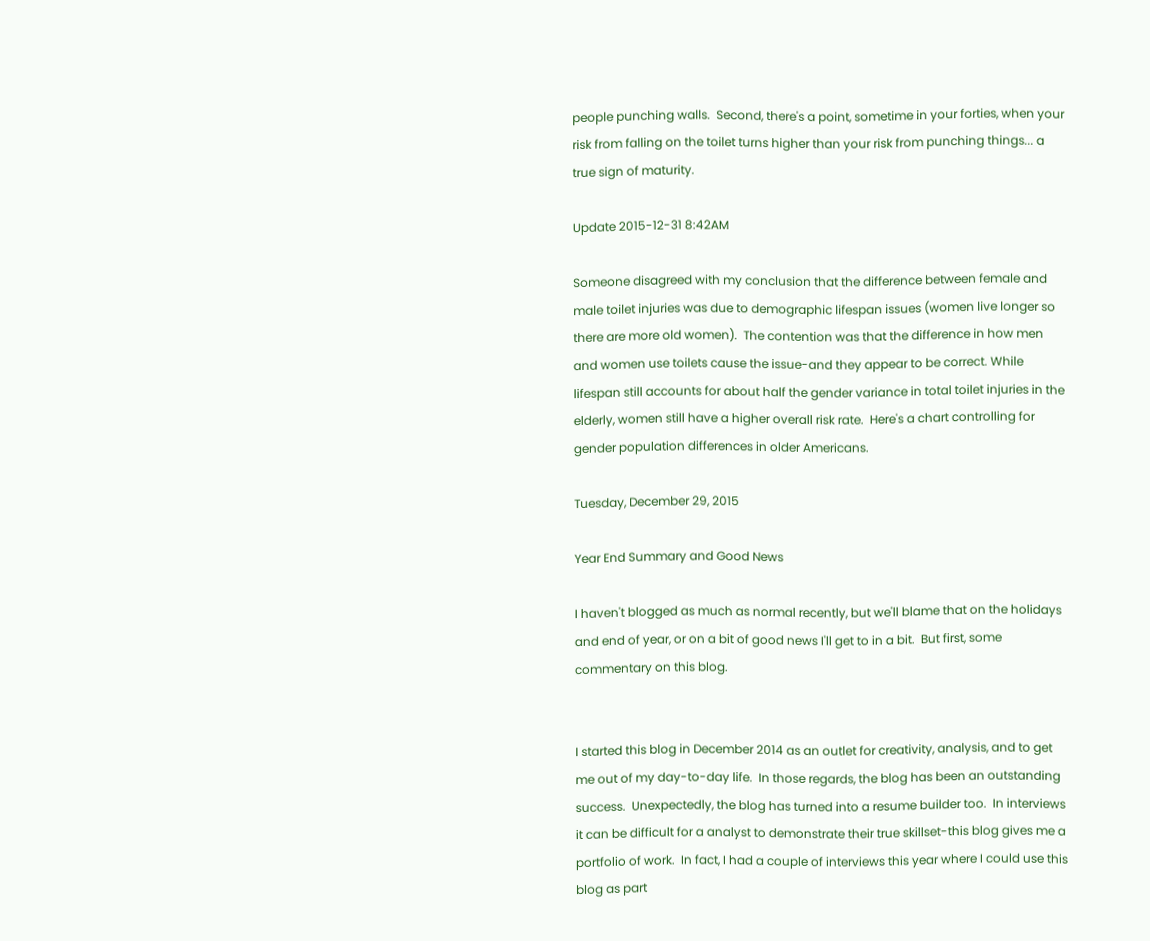people punching walls.  Second, there's a point, sometime in your forties, when your risk from falling on the toilet turns higher than your risk from punching things... a true sign of maturity.

Update 2015-12-31 8:42AM

Someone disagreed with my conclusion that the difference between female and male toilet injuries was due to demographic lifespan issues (women live longer so there are more old women).  The contention was that the difference in how men and women use toilets cause the issue-and they appear to be correct. While lifespan still accounts for about half the gender variance in total toilet injuries in the elderly, women still have a higher overall risk rate.  Here's a chart controlling for gender population differences in older Americans.

Tuesday, December 29, 2015

Year End Summary and Good News

I haven't blogged as much as normal recently, but we'll blame that on the holidays and end of year, or on a bit of good news I'll get to in a bit.  But first, some commentary on this blog.


I started this blog in December 2014 as an outlet for creativity, analysis, and to get me out of my day-to-day life.  In those regards, the blog has been an outstanding success.  Unexpectedly, the blog has turned into a resume builder too.  In interviews it can be difficult for a analyst to demonstrate their true skillset-this blog gives me a portfolio of work.  In fact, I had a couple of interviews this year where I could use this blog as part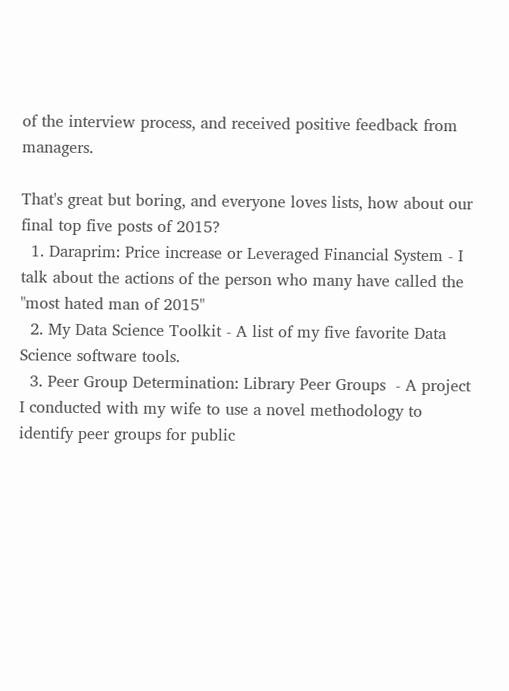of the interview process, and received positive feedback from managers.

That's great but boring, and everyone loves lists, how about our final top five posts of 2015?
  1. Daraprim: Price increase or Leveraged Financial System - I talk about the actions of the person who many have called the "most hated man of 2015"
  2. My Data Science Toolkit - A list of my five favorite Data Science software tools.
  3. Peer Group Determination: Library Peer Groups  - A project I conducted with my wife to use a novel methodology to identify peer groups for public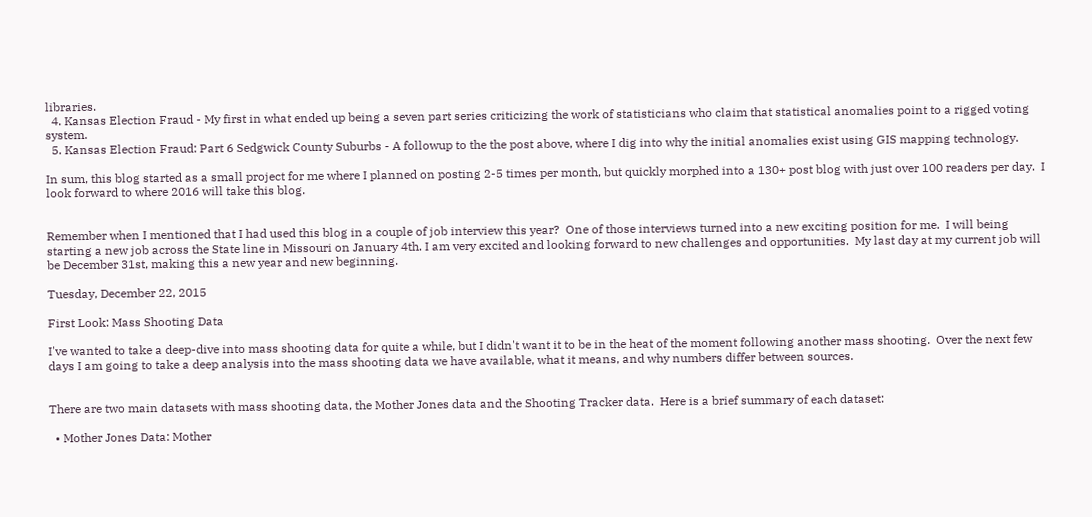libraries.
  4. Kansas Election Fraud - My first in what ended up being a seven part series criticizing the work of statisticians who claim that statistical anomalies point to a rigged voting system.
  5. Kansas Election Fraud: Part 6 Sedgwick County Suburbs - A followup to the the post above, where I dig into why the initial anomalies exist using GIS mapping technology.

In sum, this blog started as a small project for me where I planned on posting 2-5 times per month, but quickly morphed into a 130+ post blog with just over 100 readers per day.  I look forward to where 2016 will take this blog.


Remember when I mentioned that I had used this blog in a couple of job interview this year?  One of those interviews turned into a new exciting position for me.  I will being starting a new job across the State line in Missouri on January 4th. I am very excited and looking forward to new challenges and opportunities.  My last day at my current job will be December 31st, making this a new year and new beginning.

Tuesday, December 22, 2015

First Look: Mass Shooting Data

I've wanted to take a deep-dive into mass shooting data for quite a while, but I didn't want it to be in the heat of the moment following another mass shooting.  Over the next few days I am going to take a deep analysis into the mass shooting data we have available, what it means, and why numbers differ between sources.


There are two main datasets with mass shooting data, the Mother Jones data and the Shooting Tracker data.  Here is a brief summary of each dataset:

  • Mother Jones Data: Mother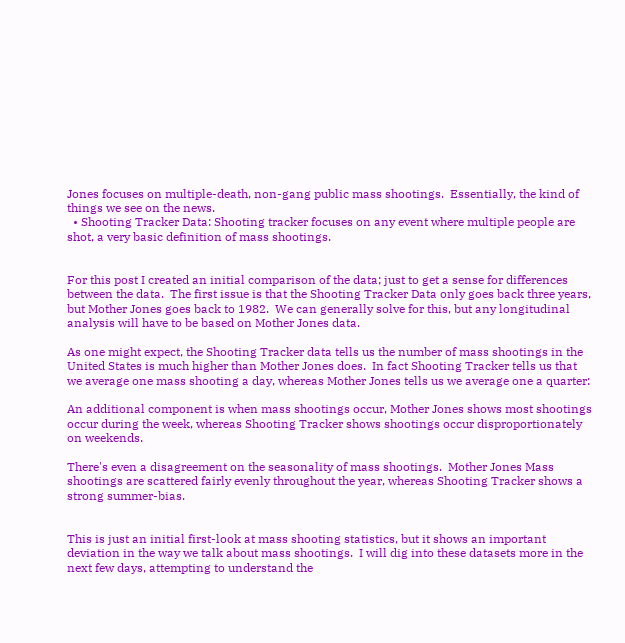Jones focuses on multiple-death, non-gang public mass shootings.  Essentially, the kind of things we see on the news.
  • Shooting Tracker Data: Shooting tracker focuses on any event where multiple people are shot, a very basic definition of mass shootings.


For this post I created an initial comparison of the data; just to get a sense for differences between the data.  The first issue is that the Shooting Tracker Data only goes back three years, but Mother Jones goes back to 1982.  We can generally solve for this, but any longitudinal analysis will have to be based on Mother Jones data.

As one might expect, the Shooting Tracker data tells us the number of mass shootings in the United States is much higher than Mother Jones does.  In fact Shooting Tracker tells us that we average one mass shooting a day, whereas Mother Jones tells us we average one a quarter:

An additional component is when mass shootings occur, Mother Jones shows most shootings occur during the week, whereas Shooting Tracker shows shootings occur disproportionately on weekends.

There's even a disagreement on the seasonality of mass shootings.  Mother Jones Mass shootings are scattered fairly evenly throughout the year, whereas Shooting Tracker shows a strong summer-bias.


This is just an initial first-look at mass shooting statistics, but it shows an important deviation in the way we talk about mass shootings.  I will dig into these datasets more in the next few days, attempting to understand the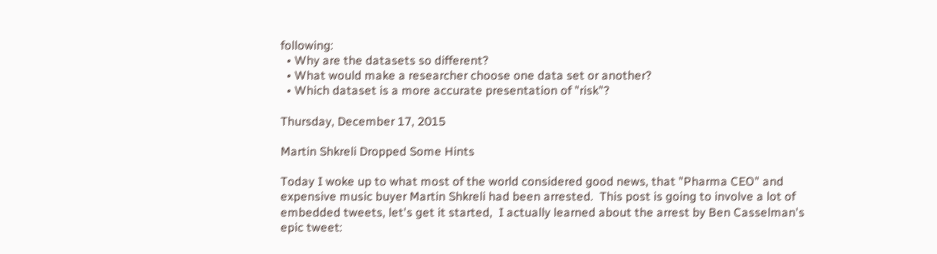following:
  • Why are the datasets so different?
  • What would make a researcher choose one data set or another?
  • Which dataset is a more accurate presentation of "risk"?

Thursday, December 17, 2015

Martin Shkreli Dropped Some Hints

Today I woke up to what most of the world considered good news, that "Pharma CEO" and expensive music buyer Martin Shkreli had been arrested.  This post is going to involve a lot of embedded tweets, let's get it started,  I actually learned about the arrest by Ben Casselman's epic tweet: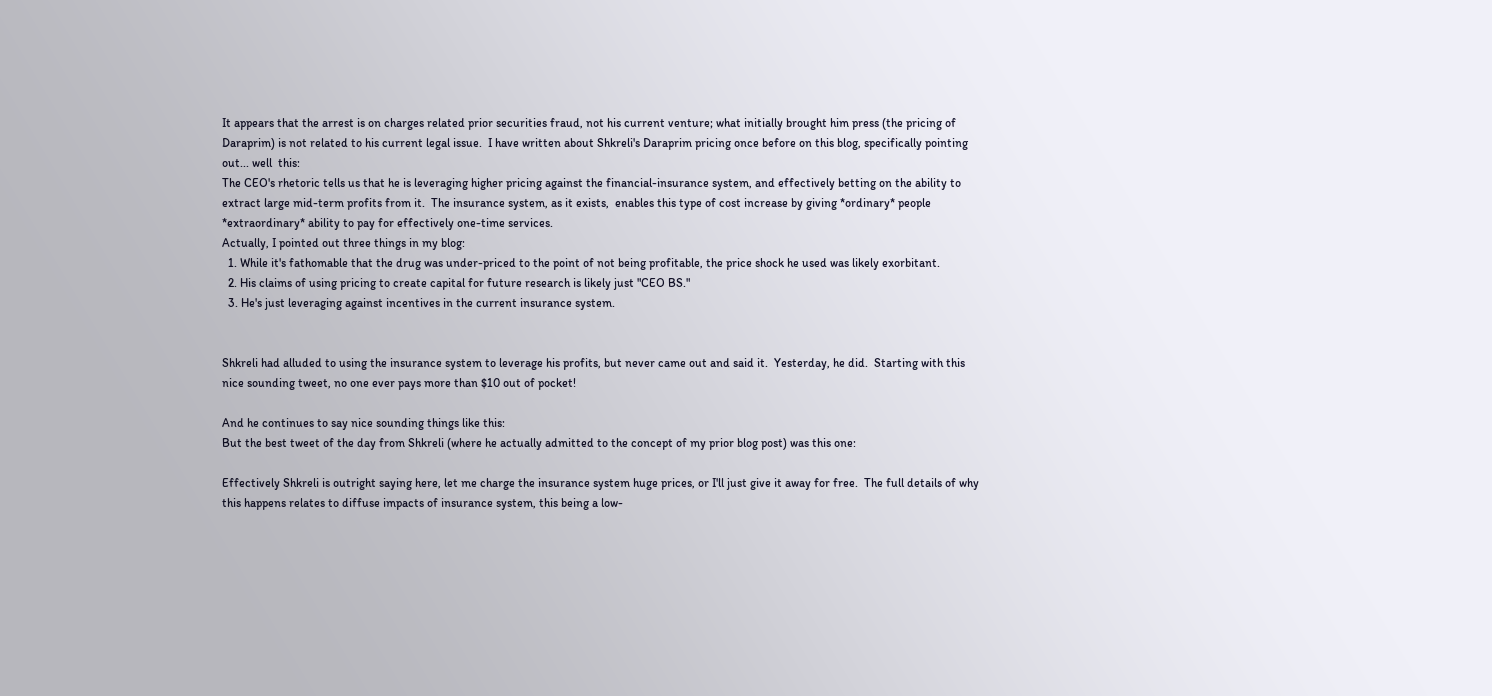It appears that the arrest is on charges related prior securities fraud, not his current venture; what initially brought him press (the pricing of Daraprim) is not related to his current legal issue.  I have written about Shkreli's Daraprim pricing once before on this blog, specifically pointing out... well  this:
The CEO's rhetoric tells us that he is leveraging higher pricing against the financial-insurance system, and effectively betting on the ability to extract large mid-term profits from it.  The insurance system, as it exists,  enables this type of cost increase by giving *ordinary* people *extraordinary* ability to pay for effectively one-time services.
Actually, I pointed out three things in my blog:
  1. While it's fathomable that the drug was under-priced to the point of not being profitable, the price shock he used was likely exorbitant.
  2. His claims of using pricing to create capital for future research is likely just "CEO BS."
  3. He's just leveraging against incentives in the current insurance system.


Shkreli had alluded to using the insurance system to leverage his profits, but never came out and said it.  Yesterday, he did.  Starting with this nice sounding tweet, no one ever pays more than $10 out of pocket!

And he continues to say nice sounding things like this:
But the best tweet of the day from Shkreli (where he actually admitted to the concept of my prior blog post) was this one:

Effectively Shkreli is outright saying here, let me charge the insurance system huge prices, or I'll just give it away for free.  The full details of why this happens relates to diffuse impacts of insurance system, this being a low-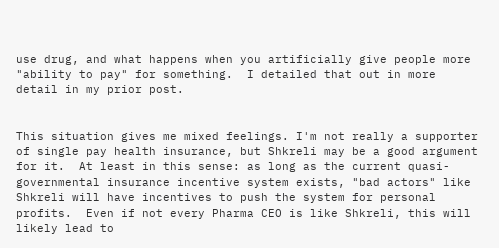use drug, and what happens when you artificially give people more "ability to pay" for something.  I detailed that out in more detail in my prior post.


This situation gives me mixed feelings. I'm not really a supporter of single pay health insurance, but Shkreli may be a good argument for it.  At least in this sense: as long as the current quasi-governmental insurance incentive system exists, "bad actors" like Shkreli will have incentives to push the system for personal profits.  Even if not every Pharma CEO is like Shkreli, this will likely lead to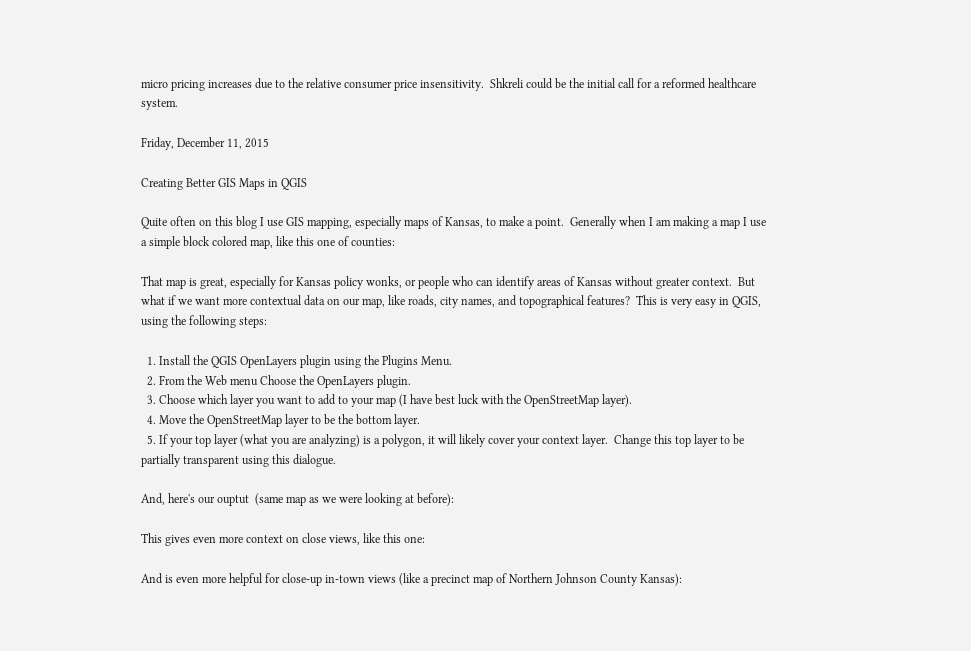micro pricing increases due to the relative consumer price insensitivity.  Shkreli could be the initial call for a reformed healthcare system.

Friday, December 11, 2015

Creating Better GIS Maps in QGIS

Quite often on this blog I use GIS mapping, especially maps of Kansas, to make a point.  Generally when I am making a map I use a simple block colored map, like this one of counties:

That map is great, especially for Kansas policy wonks, or people who can identify areas of Kansas without greater context.  But what if we want more contextual data on our map, like roads, city names, and topographical features?  This is very easy in QGIS, using the following steps:

  1. Install the QGIS OpenLayers plugin using the Plugins Menu.
  2. From the Web menu Choose the OpenLayers plugin.
  3. Choose which layer you want to add to your map (I have best luck with the OpenStreetMap layer).
  4. Move the OpenStreetMap layer to be the bottom layer.
  5. If your top layer (what you are analyzing) is a polygon, it will likely cover your context layer.  Change this top layer to be partially transparent using this dialogue.

And, here's our ouptut  (same map as we were looking at before):

This gives even more context on close views, like this one:

And is even more helpful for close-up in-town views (like a precinct map of Northern Johnson County Kansas):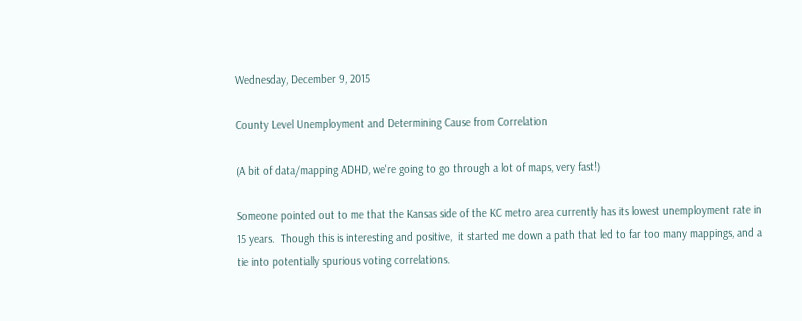Wednesday, December 9, 2015

County Level Unemployment and Determining Cause from Correlation

(A bit of data/mapping ADHD, we're going to go through a lot of maps, very fast!)

Someone pointed out to me that the Kansas side of the KC metro area currently has its lowest unemployment rate in 15 years.  Though this is interesting and positive,  it started me down a path that led to far too many mappings, and a tie into potentially spurious voting correlations.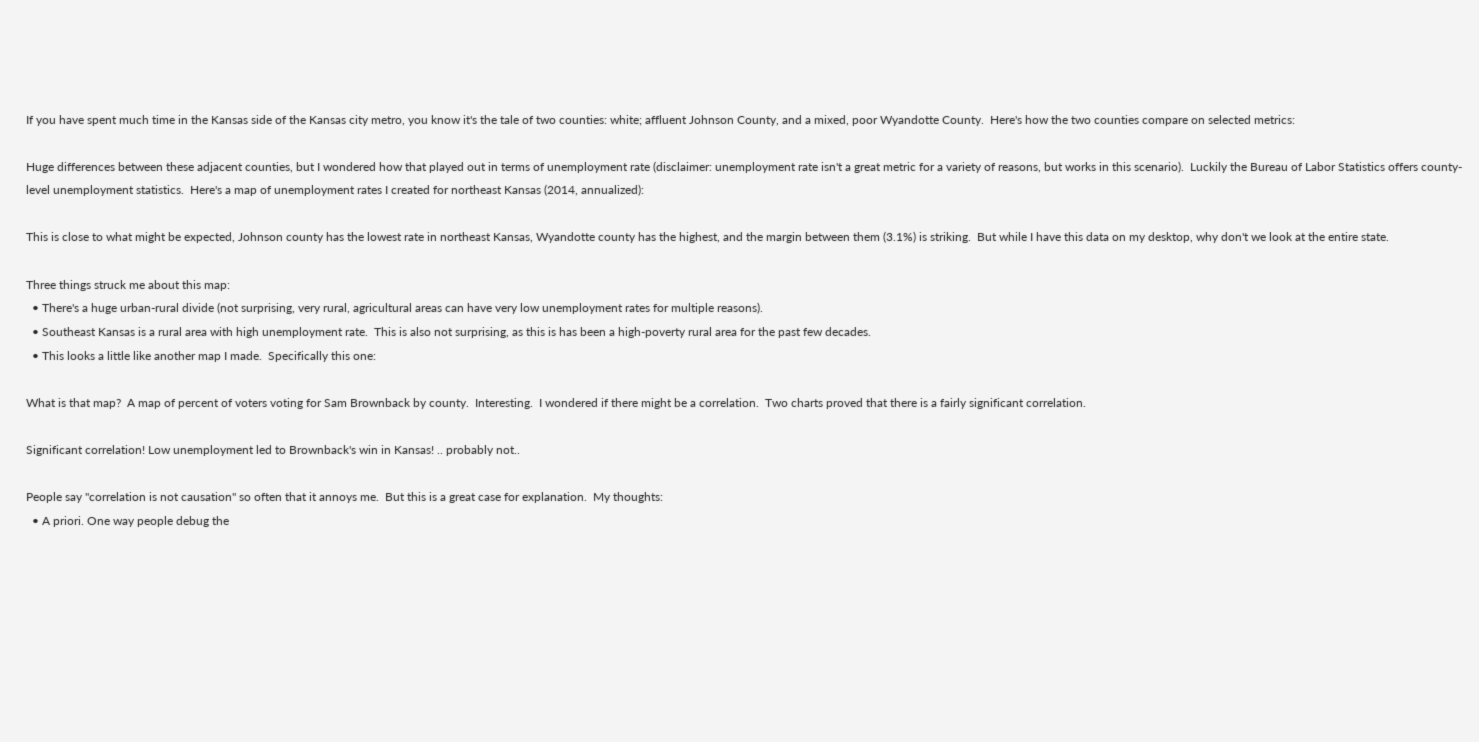If you have spent much time in the Kansas side of the Kansas city metro, you know it's the tale of two counties: white; affluent Johnson County, and a mixed, poor Wyandotte County.  Here's how the two counties compare on selected metrics:

Huge differences between these adjacent counties, but I wondered how that played out in terms of unemployment rate (disclaimer: unemployment rate isn't a great metric for a variety of reasons, but works in this scenario).  Luckily the Bureau of Labor Statistics offers county-level unemployment statistics.  Here's a map of unemployment rates I created for northeast Kansas (2014, annualized):

This is close to what might be expected, Johnson county has the lowest rate in northeast Kansas, Wyandotte county has the highest, and the margin between them (3.1%) is striking.  But while I have this data on my desktop, why don't we look at the entire state.

Three things struck me about this map:
  • There's a huge urban-rural divide (not surprising, very rural, agricultural areas can have very low unemployment rates for multiple reasons).
  • Southeast Kansas is a rural area with high unemployment rate.  This is also not surprising, as this is has been a high-poverty rural area for the past few decades.
  • This looks a little like another map I made.  Specifically this one:

What is that map?  A map of percent of voters voting for Sam Brownback by county.  Interesting.  I wondered if there might be a correlation.  Two charts proved that there is a fairly significant correlation.

Significant correlation! Low unemployment led to Brownback's win in Kansas! .. probably not..

People say "correlation is not causation" so often that it annoys me.  But this is a great case for explanation.  My thoughts:
  • A priori. One way people debug the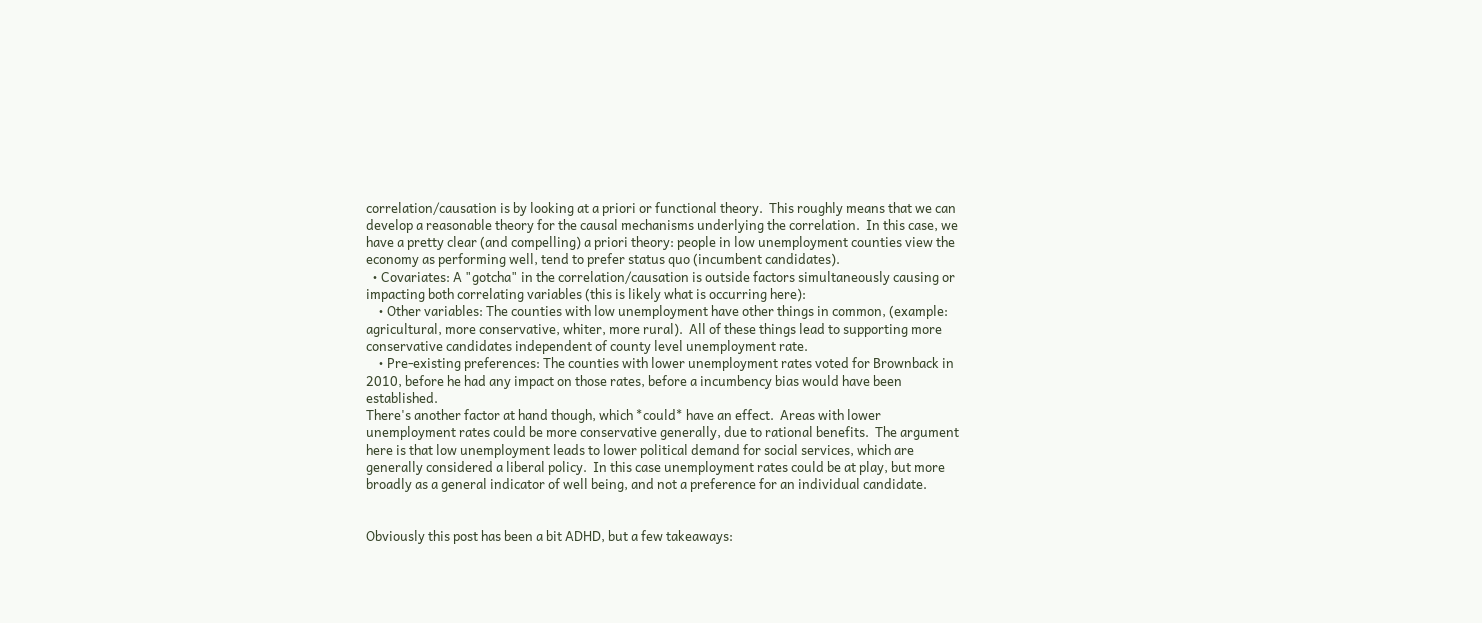correlation/causation is by looking at a priori or functional theory.  This roughly means that we can develop a reasonable theory for the causal mechanisms underlying the correlation.  In this case, we have a pretty clear (and compelling) a priori theory: people in low unemployment counties view the economy as performing well, tend to prefer status quo (incumbent candidates).
  • Covariates: A "gotcha" in the correlation/causation is outside factors simultaneously causing or impacting both correlating variables (this is likely what is occurring here):
    • Other variables: The counties with low unemployment have other things in common, (example: agricultural, more conservative, whiter, more rural).  All of these things lead to supporting more conservative candidates independent of county level unemployment rate.
    • Pre-existing preferences: The counties with lower unemployment rates voted for Brownback in 2010, before he had any impact on those rates, before a incumbency bias would have been established.
There's another factor at hand though, which *could* have an effect.  Areas with lower unemployment rates could be more conservative generally, due to rational benefits.  The argument here is that low unemployment leads to lower political demand for social services, which are generally considered a liberal policy.  In this case unemployment rates could be at play, but more broadly as a general indicator of well being, and not a preference for an individual candidate.


Obviously this post has been a bit ADHD, but a few takeaways: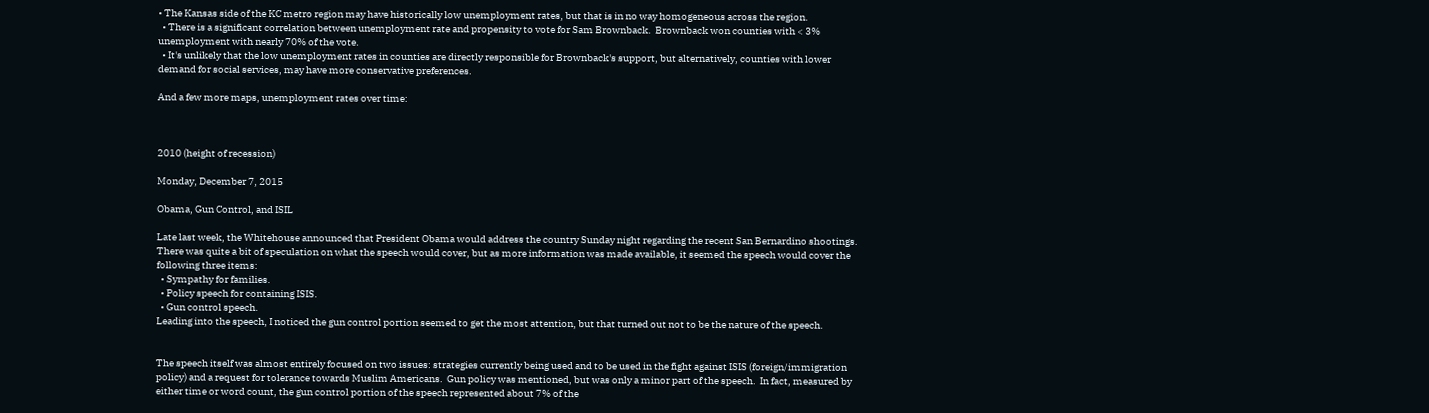• The Kansas side of the KC metro region may have historically low unemployment rates, but that is in no way homogeneous across the region.
  • There is a significant correlation between unemployment rate and propensity to vote for Sam Brownback.  Brownback won counties with < 3% unemployment with nearly 70% of the vote.
  • It's unlikely that the low unemployment rates in counties are directly responsible for Brownback's support, but alternatively, counties with lower demand for social services, may have more conservative preferences.

And a few more maps, unemployment rates over time:



2010 (height of recession)

Monday, December 7, 2015

Obama, Gun Control, and ISIL

Late last week, the Whitehouse announced that President Obama would address the country Sunday night regarding the recent San Bernardino shootings.  There was quite a bit of speculation on what the speech would cover, but as more information was made available, it seemed the speech would cover the following three items:
  • Sympathy for families.
  • Policy speech for containing ISIS.
  • Gun control speech.
Leading into the speech, I noticed the gun control portion seemed to get the most attention, but that turned out not to be the nature of the speech.


The speech itself was almost entirely focused on two issues: strategies currently being used and to be used in the fight against ISIS (foreign/immigration policy) and a request for tolerance towards Muslim Americans.  Gun policy was mentioned, but was only a minor part of the speech.  In fact, measured by either time or word count, the gun control portion of the speech represented about 7% of the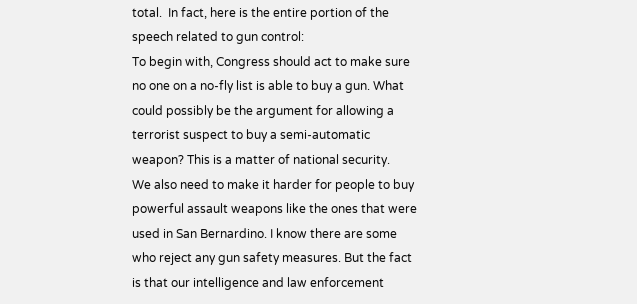total.  In fact, here is the entire portion of the speech related to gun control:
To begin with, Congress should act to make sure no one on a no-fly list is able to buy a gun. What could possibly be the argument for allowing a terrorist suspect to buy a semi-automatic weapon? This is a matter of national security.
We also need to make it harder for people to buy powerful assault weapons like the ones that were used in San Bernardino. I know there are some who reject any gun safety measures. But the fact is that our intelligence and law enforcement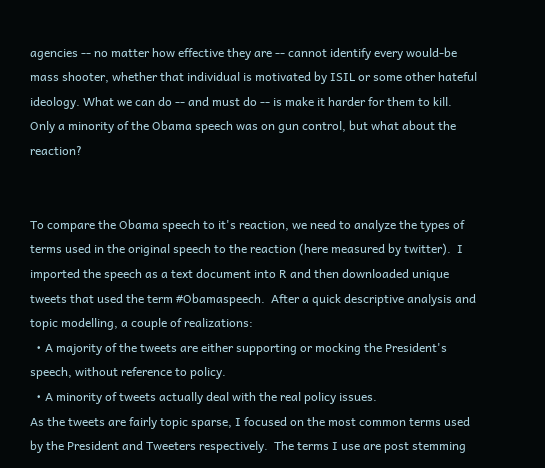agencies -- no matter how effective they are -- cannot identify every would-be mass shooter, whether that individual is motivated by ISIL or some other hateful ideology. What we can do -- and must do -- is make it harder for them to kill.
Only a minority of the Obama speech was on gun control, but what about the reaction?


To compare the Obama speech to it's reaction, we need to analyze the types of terms used in the original speech to the reaction (here measured by twitter).  I imported the speech as a text document into R and then downloaded unique tweets that used the term #Obamaspeech.  After a quick descriptive analysis and topic modelling, a couple of realizations:
  • A majority of the tweets are either supporting or mocking the President's speech, without reference to policy.
  • A minority of tweets actually deal with the real policy issues.
As the tweets are fairly topic sparse, I focused on the most common terms used by the President and Tweeters respectively.  The terms I use are post stemming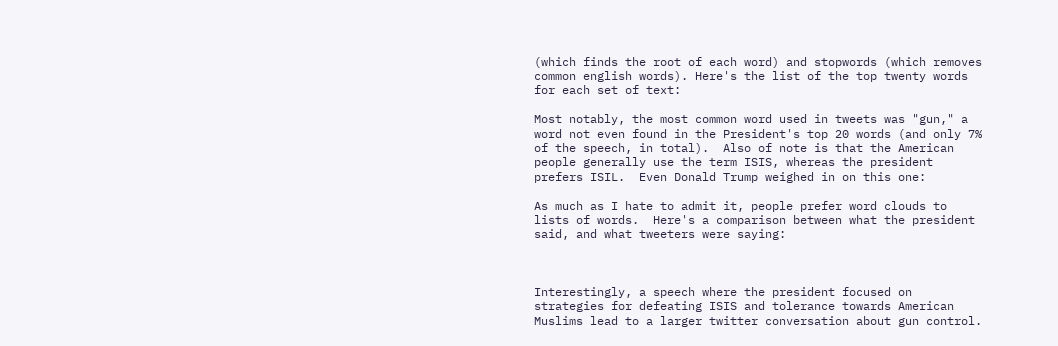(which finds the root of each word) and stopwords (which removes common english words). Here's the list of the top twenty words for each set of text:

Most notably, the most common word used in tweets was "gun," a word not even found in the President's top 20 words (and only 7% of the speech, in total).  Also of note is that the American people generally use the term ISIS, whereas the president prefers ISIL.  Even Donald Trump weighed in on this one:

As much as I hate to admit it, people prefer word clouds to lists of words.  Here's a comparison between what the president said, and what tweeters were saying:



Interestingly, a speech where the president focused on strategies for defeating ISIS and tolerance towards American Muslims lead to a larger twitter conversation about gun control.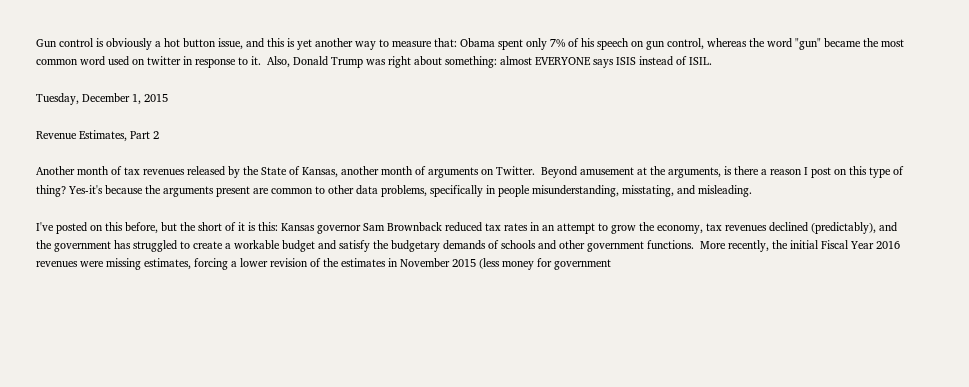Gun control is obviously a hot button issue, and this is yet another way to measure that: Obama spent only 7% of his speech on gun control, whereas the word "gun" became the most common word used on twitter in response to it.  Also, Donald Trump was right about something: almost EVERYONE says ISIS instead of ISIL.

Tuesday, December 1, 2015

Revenue Estimates, Part 2

Another month of tax revenues released by the State of Kansas, another month of arguments on Twitter.  Beyond amusement at the arguments, is there a reason I post on this type of thing? Yes-it's because the arguments present are common to other data problems, specifically in people misunderstanding, misstating, and misleading.

I've posted on this before, but the short of it is this: Kansas governor Sam Brownback reduced tax rates in an attempt to grow the economy, tax revenues declined (predictably), and the government has struggled to create a workable budget and satisfy the budgetary demands of schools and other government functions.  More recently, the initial Fiscal Year 2016 revenues were missing estimates, forcing a lower revision of the estimates in November 2015 (less money for government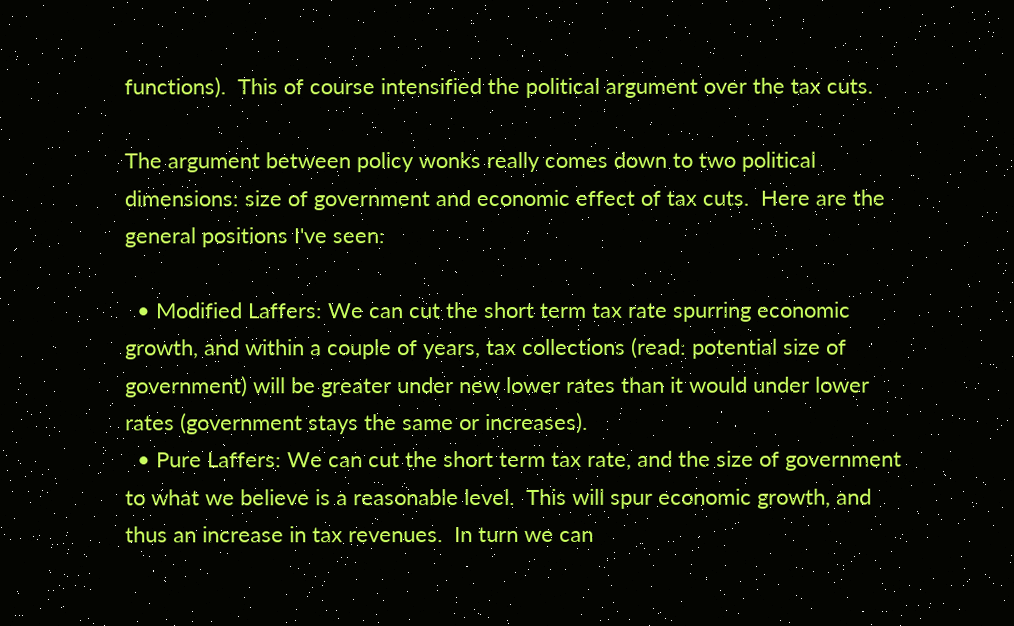functions).  This of course intensified the political argument over the tax cuts.

The argument between policy wonks really comes down to two political dimensions: size of government and economic effect of tax cuts.  Here are the general positions I've seen:

  • Modified Laffers: We can cut the short term tax rate spurring economic growth, and within a couple of years, tax collections (read: potential size of government) will be greater under new lower rates than it would under lower rates (government stays the same or increases).
  • Pure Laffers: We can cut the short term tax rate, and the size of government to what we believe is a reasonable level.  This will spur economic growth, and thus an increase in tax revenues.  In turn we can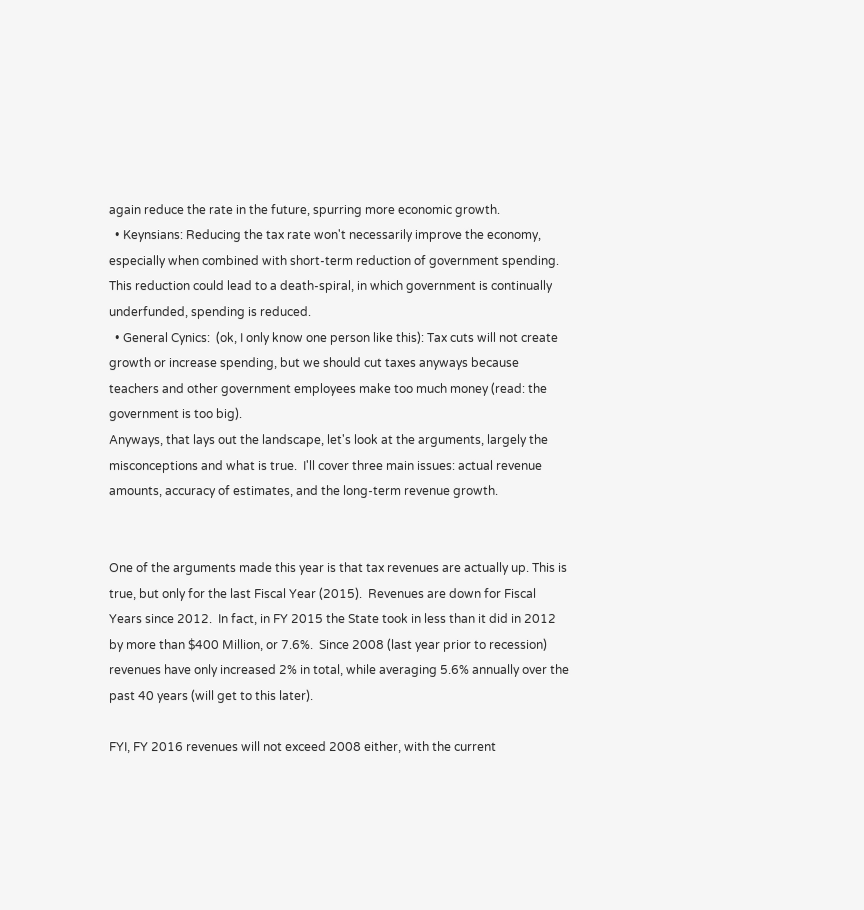again reduce the rate in the future, spurring more economic growth.
  • Keynsians: Reducing the tax rate won't necessarily improve the economy, especially when combined with short-term reduction of government spending.  This reduction could lead to a death-spiral, in which government is continually underfunded, spending is reduced.
  • General Cynics:  (ok, I only know one person like this): Tax cuts will not create growth or increase spending, but we should cut taxes anyways because teachers and other government employees make too much money (read: the government is too big).
Anyways, that lays out the landscape, let's look at the arguments, largely the misconceptions and what is true.  I'll cover three main issues: actual revenue amounts, accuracy of estimates, and the long-term revenue growth.


One of the arguments made this year is that tax revenues are actually up. This is true, but only for the last Fiscal Year (2015).  Revenues are down for Fiscal Years since 2012.  In fact, in FY 2015 the State took in less than it did in 2012 by more than $400 Million, or 7.6%.  Since 2008 (last year prior to recession) revenues have only increased 2% in total, while averaging 5.6% annually over the past 40 years (will get to this later).

FYI, FY 2016 revenues will not exceed 2008 either, with the current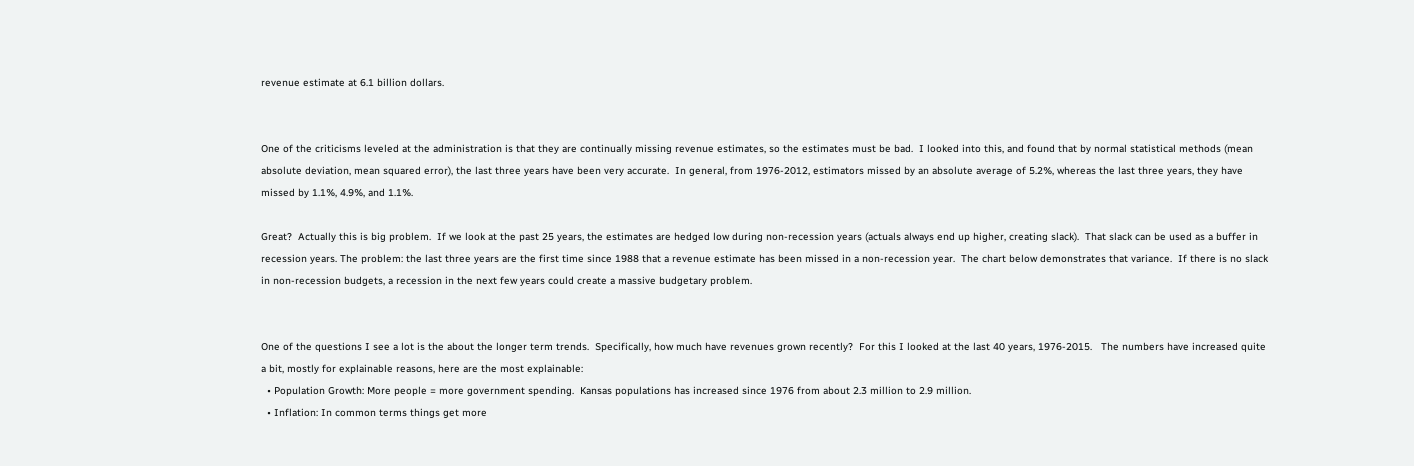revenue estimate at 6.1 billion dollars.


One of the criticisms leveled at the administration is that they are continually missing revenue estimates, so the estimates must be bad.  I looked into this, and found that by normal statistical methods (mean absolute deviation, mean squared error), the last three years have been very accurate.  In general, from 1976-2012, estimators missed by an absolute average of 5.2%, whereas the last three years, they have missed by 1.1%, 4.9%, and 1.1%.

Great?  Actually this is big problem.  If we look at the past 25 years, the estimates are hedged low during non-recession years (actuals always end up higher, creating slack).  That slack can be used as a buffer in recession years. The problem: the last three years are the first time since 1988 that a revenue estimate has been missed in a non-recession year.  The chart below demonstrates that variance.  If there is no slack in non-recession budgets, a recession in the next few years could create a massive budgetary problem.


One of the questions I see a lot is the about the longer term trends.  Specifically, how much have revenues grown recently?  For this I looked at the last 40 years, 1976-2015.   The numbers have increased quite a bit, mostly for explainable reasons, here are the most explainable:
  • Population Growth: More people = more government spending.  Kansas populations has increased since 1976 from about 2.3 million to 2.9 million.
  • Inflation: In common terms things get more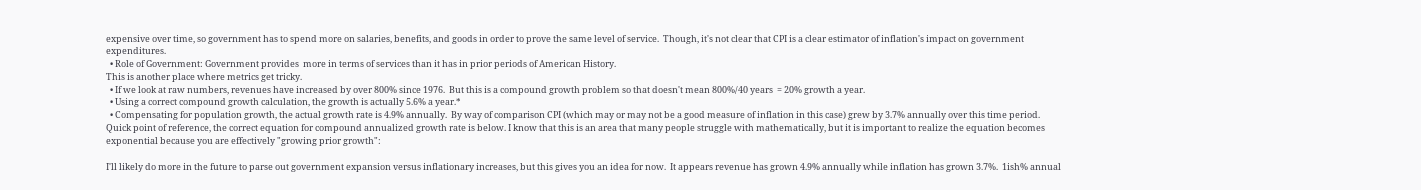expensive over time, so government has to spend more on salaries, benefits, and goods in order to prove the same level of service.  Though, it's not clear that CPI is a clear estimator of inflation's impact on government expenditures.
  • Role of Government: Government provides  more in terms of services than it has in prior periods of American History.
This is another place where metrics get tricky.
  • If we look at raw numbers, revenues have increased by over 800% since 1976.  But this is a compound growth problem so that doesn't mean 800%/40 years  = 20% growth a year.
  • Using a correct compound growth calculation, the growth is actually 5.6% a year.*
  • Compensating for population growth, the actual growth rate is 4.9% annually.  By way of comparison CPI (which may or may not be a good measure of inflation in this case) grew by 3.7% annually over this time period.
Quick point of reference, the correct equation for compound annualized growth rate is below. I know that this is an area that many people struggle with mathematically, but it is important to realize the equation becomes exponential because you are effectively "growing prior growth":

I'll likely do more in the future to parse out government expansion versus inflationary increases, but this gives you an idea for now.  It appears revenue has grown 4.9% annually while inflation has grown 3.7%.  1ish% annual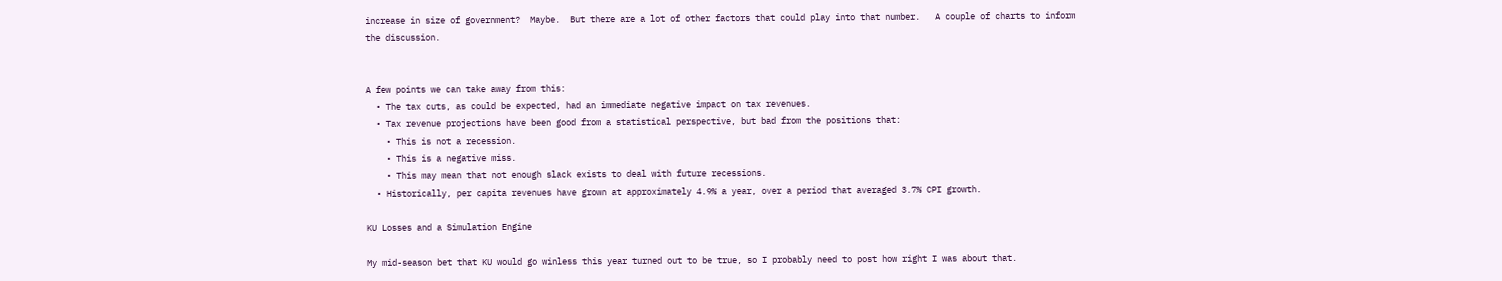increase in size of government?  Maybe.  But there are a lot of other factors that could play into that number.   A couple of charts to inform the discussion.


A few points we can take away from this:
  • The tax cuts, as could be expected, had an immediate negative impact on tax revenues.
  • Tax revenue projections have been good from a statistical perspective, but bad from the positions that:
    • This is not a recession.
    • This is a negative miss.
    • This may mean that not enough slack exists to deal with future recessions.
  • Historically, per capita revenues have grown at approximately 4.9% a year, over a period that averaged 3.7% CPI growth.

KU Losses and a Simulation Engine

My mid-season bet that KU would go winless this year turned out to be true, so I probably need to post how right I was about that.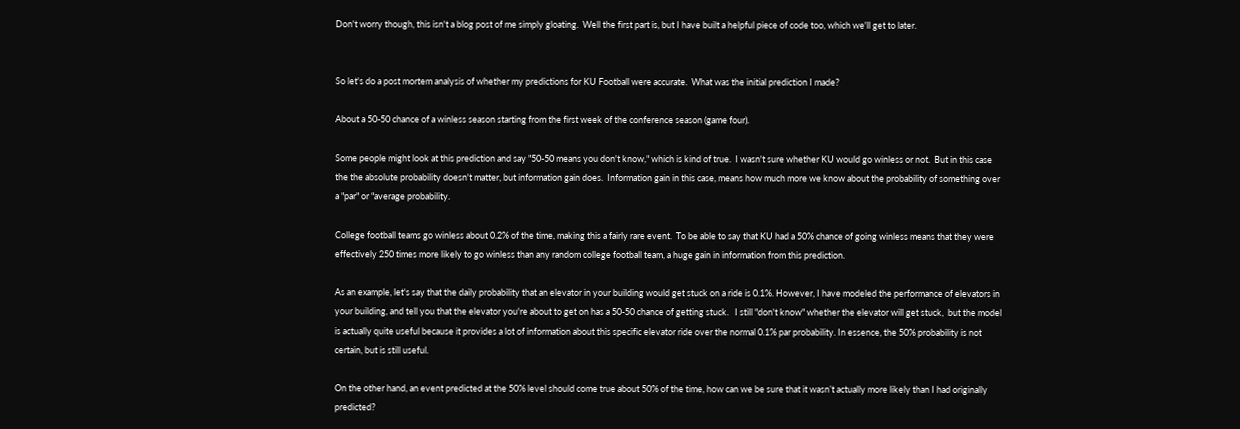Don't worry though, this isn't a blog post of me simply gloating.  Well the first part is, but I have built a helpful piece of code too, which we'll get to later.


So let's do a post mortem analysis of whether my predictions for KU Football were accurate.  What was the initial prediction I made?

About a 50-50 chance of a winless season starting from the first week of the conference season (game four).

Some people might look at this prediction and say "50-50 means you don't know," which is kind of true.  I wasn't sure whether KU would go winless or not.  But in this case the the absolute probability doesn't matter, but information gain does.  Information gain in this case, means how much more we know about the probability of something over a "par" or "average probability.

College football teams go winless about 0.2% of the time, making this a fairly rare event.  To be able to say that KU had a 50% chance of going winless means that they were effectively 250 times more likely to go winless than any random college football team, a huge gain in information from this prediction.

As an example, let's say that the daily probability that an elevator in your building would get stuck on a ride is 0.1%. However, I have modeled the performance of elevators in your building, and tell you that the elevator you're about to get on has a 50-50 chance of getting stuck.   I still "don't know" whether the elevator will get stuck,  but the model is actually quite useful because it provides a lot of information about this specific elevator ride over the normal 0.1% par probability. In essence, the 50% probability is not certain, but is still useful.

On the other hand, an event predicted at the 50% level should come true about 50% of the time, how can we be sure that it wasn’t actually more likely than I had originally predicted?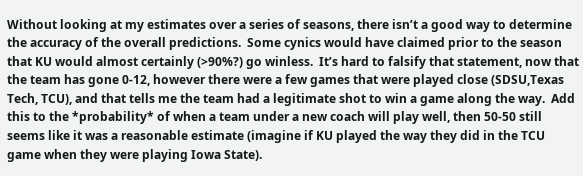Without looking at my estimates over a series of seasons, there isn’t a good way to determine the accuracy of the overall predictions.  Some cynics would have claimed prior to the season that KU would almost certainly (>90%?) go winless.  It’s hard to falsify that statement, now that the team has gone 0-12, however there were a few games that were played close (SDSU,Texas Tech, TCU), and that tells me the team had a legitimate shot to win a game along the way.  Add this to the *probability* of when a team under a new coach will play well, then 50-50 still seems like it was a reasonable estimate (imagine if KU played the way they did in the TCU game when they were playing Iowa State).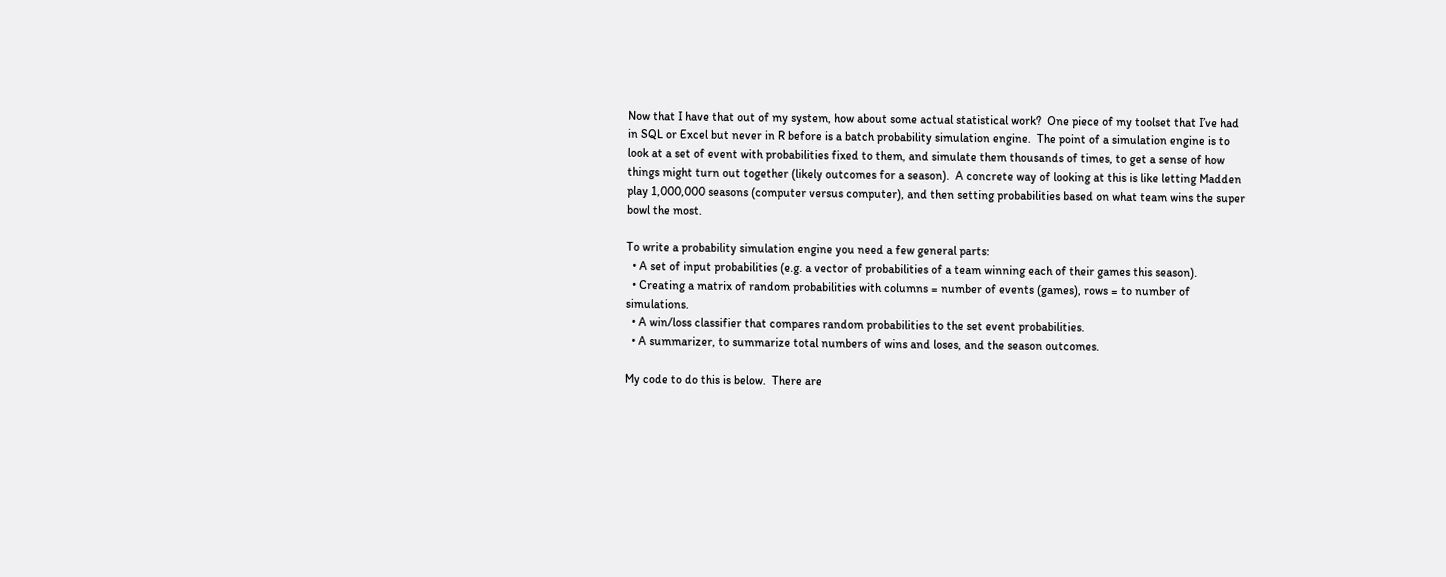Now that I have that out of my system, how about some actual statistical work?  One piece of my toolset that I’ve had in SQL or Excel but never in R before is a batch probability simulation engine.  The point of a simulation engine is to look at a set of event with probabilities fixed to them, and simulate them thousands of times, to get a sense of how things might turn out together (likely outcomes for a season).  A concrete way of looking at this is like letting Madden play 1,000,000 seasons (computer versus computer), and then setting probabilities based on what team wins the super bowl the most.

To write a probability simulation engine you need a few general parts:
  • A set of input probabilities (e.g. a vector of probabilities of a team winning each of their games this season).
  • Creating a matrix of random probabilities with columns = number of events (games), rows = to number of simulations.
  • A win/loss classifier that compares random probabilities to the set event probabilities.
  • A summarizer, to summarize total numbers of wins and loses, and the season outcomes.

My code to do this is below.  There are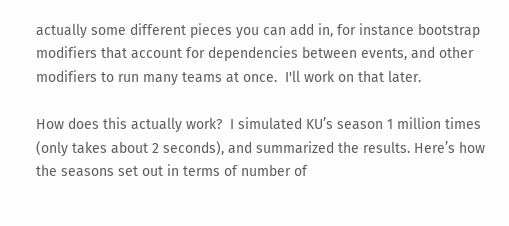actually some different pieces you can add in, for instance bootstrap modifiers that account for dependencies between events, and other modifiers to run many teams at once.  I'll work on that later.

How does this actually work?  I simulated KU’s season 1 million times (only takes about 2 seconds), and summarized the results. Here’s how the seasons set out in terms of number of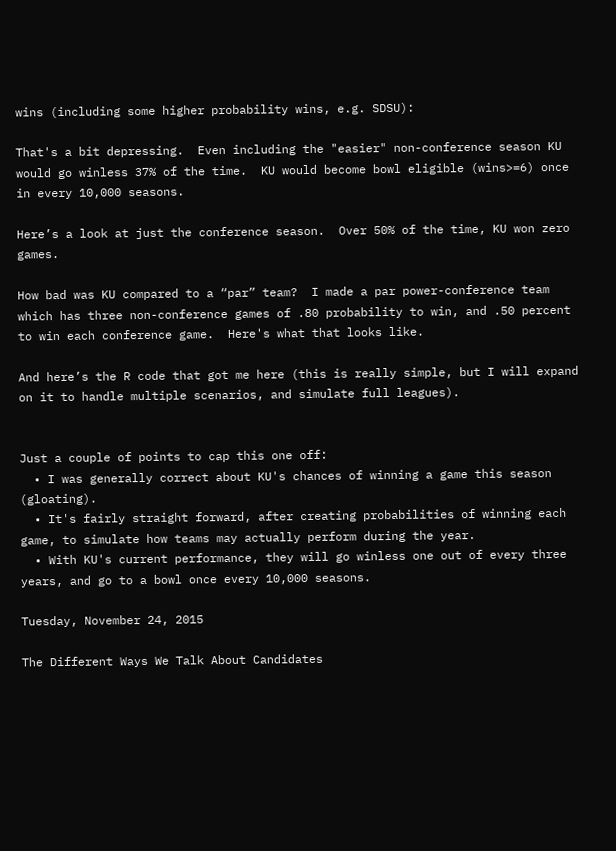wins (including some higher probability wins, e.g. SDSU):

That's a bit depressing.  Even including the "easier" non-conference season KU would go winless 37% of the time.  KU would become bowl eligible (wins>=6) once in every 10,000 seasons.

Here’s a look at just the conference season.  Over 50% of the time, KU won zero games.

How bad was KU compared to a “par” team?  I made a par power-conference team which has three non-conference games of .80 probability to win, and .50 percent to win each conference game.  Here's what that looks like.

And here’s the R code that got me here (this is really simple, but I will expand on it to handle multiple scenarios, and simulate full leagues).


Just a couple of points to cap this one off:
  • I was generally correct about KU's chances of winning a game this season (gloating).
  • It's fairly straight forward, after creating probabilities of winning each game, to simulate how teams may actually perform during the year.
  • With KU's current performance, they will go winless one out of every three years, and go to a bowl once every 10,000 seasons.

Tuesday, November 24, 2015

The Different Ways We Talk About Candidates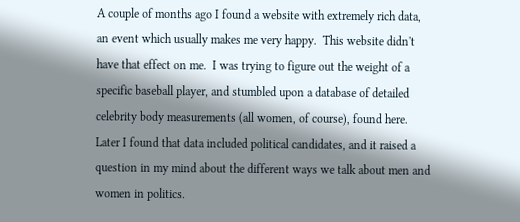A couple of months ago I found a website with extremely rich data, an event which usually makes me very happy.  This website didn't have that effect on me.  I was trying to figure out the weight of a specific baseball player, and stumbled upon a database of detailed celebrity body measurements (all women, of course), found here.  Later I found that data included political candidates, and it raised a question in my mind about the different ways we talk about men and women in politics.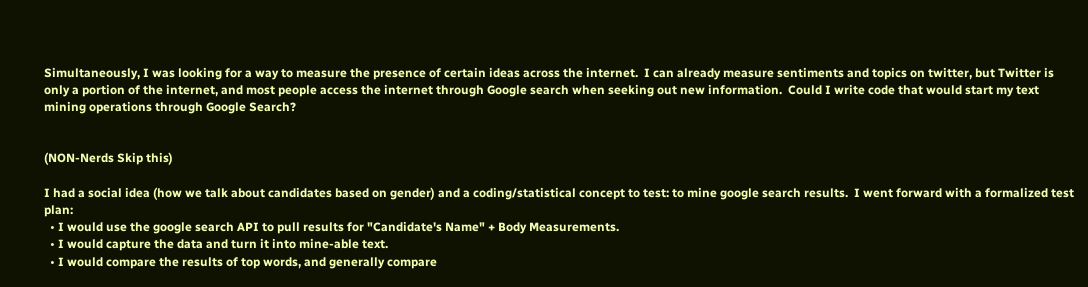Simultaneously, I was looking for a way to measure the presence of certain ideas across the internet.  I can already measure sentiments and topics on twitter, but Twitter is only a portion of the internet, and most people access the internet through Google search when seeking out new information.  Could I write code that would start my text mining operations through Google Search?


(NON-Nerds Skip this)

I had a social idea (how we talk about candidates based on gender) and a coding/statistical concept to test: to mine google search results.  I went forward with a formalized test plan:
  • I would use the google search API to pull results for "Candidate's Name" + Body Measurements.
  • I would capture the data and turn it into mine-able text.
  • I would compare the results of top words, and generally compare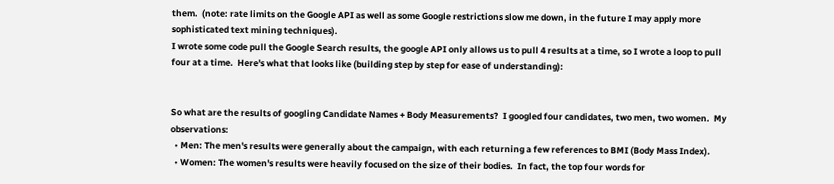them.  (note: rate limits on the Google API as well as some Google restrictions slow me down, in the future I may apply more sophisticated text mining techniques).
I wrote some code pull the Google Search results, the google API only allows us to pull 4 results at a time, so I wrote a loop to pull four at a time.  Here's what that looks like (building step by step for ease of understanding):


So what are the results of googling Candidate Names + Body Measurements?  I googled four candidates, two men, two women.  My observations:
  • Men: The men's results were generally about the campaign, with each returning a few references to BMI (Body Mass Index).
  • Women: The women's results were heavily focused on the size of their bodies.  In fact, the top four words for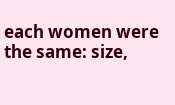each women were the same: size,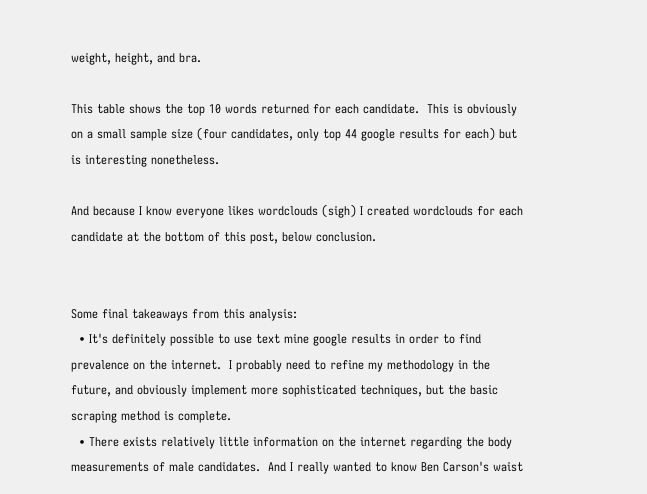weight, height, and bra.

This table shows the top 10 words returned for each candidate.  This is obviously on a small sample size (four candidates, only top 44 google results for each) but is interesting nonetheless.

And because I know everyone likes wordclouds (sigh) I created wordclouds for each candidate at the bottom of this post, below conclusion.


Some final takeaways from this analysis:
  • It's definitely possible to use text mine google results in order to find prevalence on the internet.  I probably need to refine my methodology in the future, and obviously implement more sophisticated techniques, but the basic scraping method is complete.
  • There exists relatively little information on the internet regarding the body measurements of male candidates.  And I really wanted to know Ben Carson's waist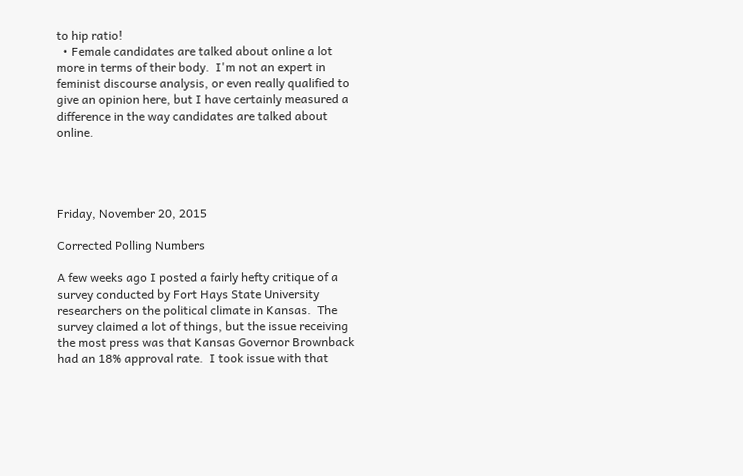to hip ratio!
  • Female candidates are talked about online a lot more in terms of their body.  I'm not an expert in feminist discourse analysis, or even really qualified to give an opinion here, but I have certainly measured a difference in the way candidates are talked about online.




Friday, November 20, 2015

Corrected Polling Numbers

A few weeks ago I posted a fairly hefty critique of a survey conducted by Fort Hays State University researchers on the political climate in Kansas.  The survey claimed a lot of things, but the issue receiving the most press was that Kansas Governor Brownback had an 18% approval rate.  I took issue with that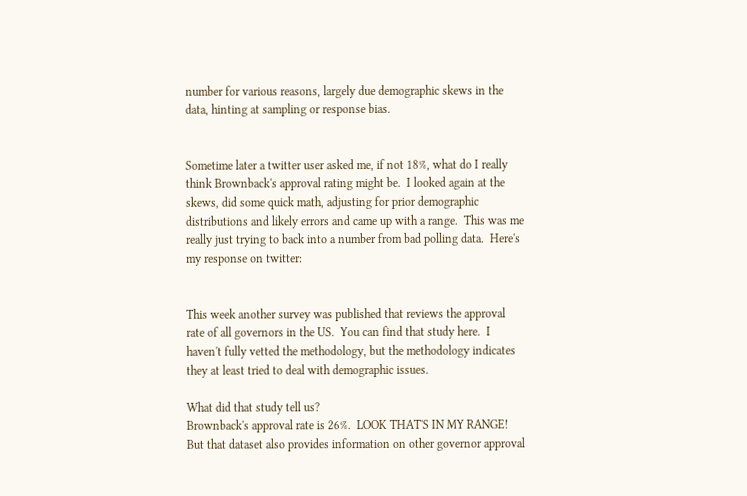number for various reasons, largely due demographic skews in the data, hinting at sampling or response bias.


Sometime later a twitter user asked me, if not 18%, what do I really think Brownback's approval rating might be.  I looked again at the skews, did some quick math, adjusting for prior demographic distributions and likely errors and came up with a range.  This was me really just trying to back into a number from bad polling data.  Here's my response on twitter:


This week another survey was published that reviews the approval rate of all governors in the US.  You can find that study here.  I haven't fully vetted the methodology, but the methodology indicates they at least tried to deal with demographic issues.

What did that study tell us?
Brownback's approval rate is 26%.  LOOK THAT'S IN MY RANGE!
But that dataset also provides information on other governor approval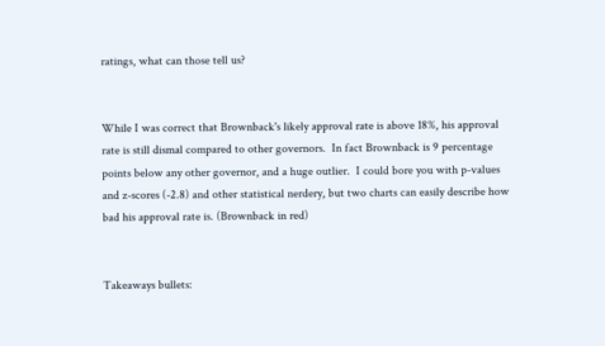ratings, what can those tell us?


While I was correct that Brownback's likely approval rate is above 18%, his approval rate is still dismal compared to other governors.  In fact Brownback is 9 percentage points below any other governor, and a huge outlier.  I could bore you with p-values and z-scores (-2.8) and other statistical nerdery, but two charts can easily describe how bad his approval rate is. (Brownback in red)


Takeaways bullets: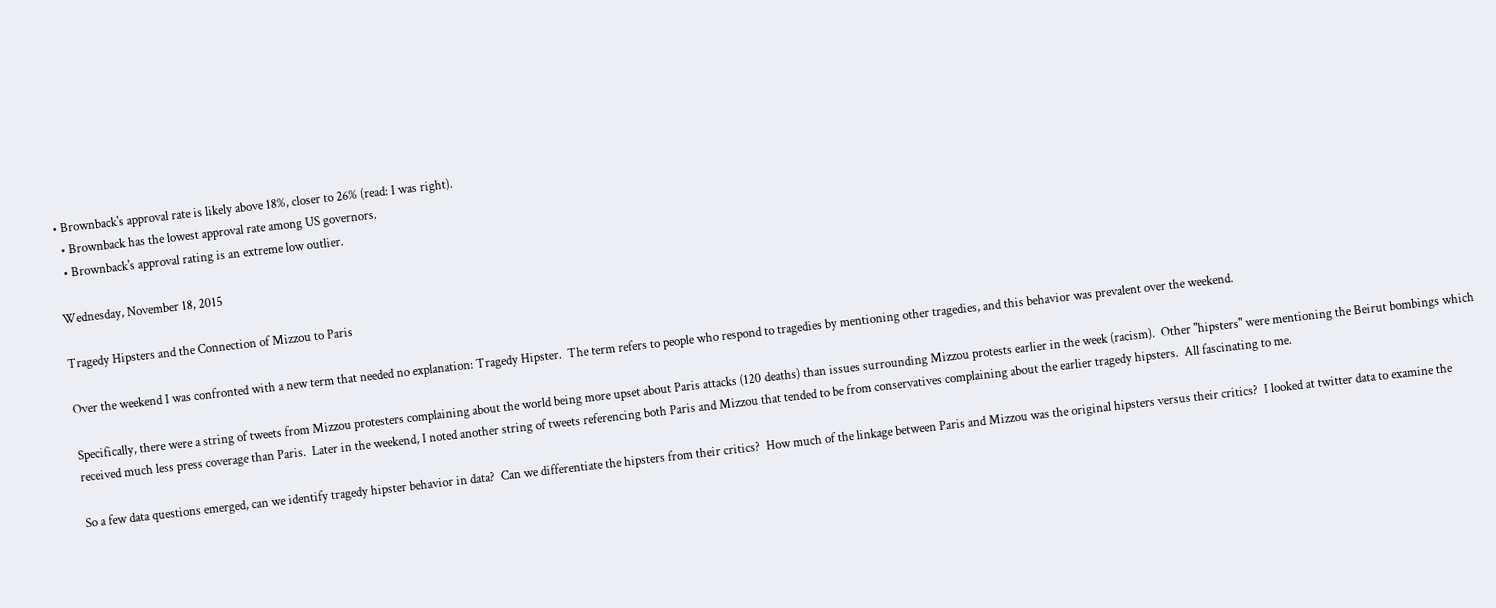• Brownback's approval rate is likely above 18%, closer to 26% (read: I was right).
  • Brownback has the lowest approval rate among US governors.
  • Brownback's approval rating is an extreme low outlier.

Wednesday, November 18, 2015

Tragedy Hipsters and the Connection of Mizzou to Paris

Over the weekend I was confronted with a new term that needed no explanation: Tragedy Hipster.  The term refers to people who respond to tragedies by mentioning other tragedies, and this behavior was prevalent over the weekend.

Specifically, there were a string of tweets from Mizzou protesters complaining about the world being more upset about Paris attacks (120 deaths) than issues surrounding Mizzou protests earlier in the week (racism).  Other "hipsters" were mentioning the Beirut bombings which received much less press coverage than Paris.  Later in the weekend, I noted another string of tweets referencing both Paris and Mizzou that tended to be from conservatives complaining about the earlier tragedy hipsters.  All fascinating to me.

So a few data questions emerged, can we identify tragedy hipster behavior in data?  Can we differentiate the hipsters from their critics?  How much of the linkage between Paris and Mizzou was the original hipsters versus their critics?  I looked at twitter data to examine the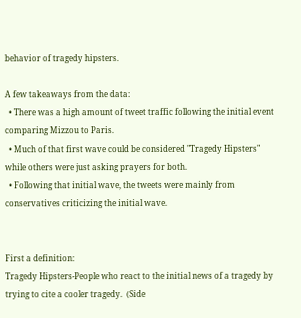behavior of tragedy hipsters.

A few takeaways from the data:
  • There was a high amount of tweet traffic following the initial event comparing Mizzou to Paris.
  • Much of that first wave could be considered "Tragedy Hipsters" while others were just asking prayers for both.
  • Following that initial wave, the tweets were mainly from conservatives criticizing the initial wave.


First a definition:
Tragedy Hipsters-People who react to the initial news of a tragedy by trying to cite a cooler tragedy.  (Side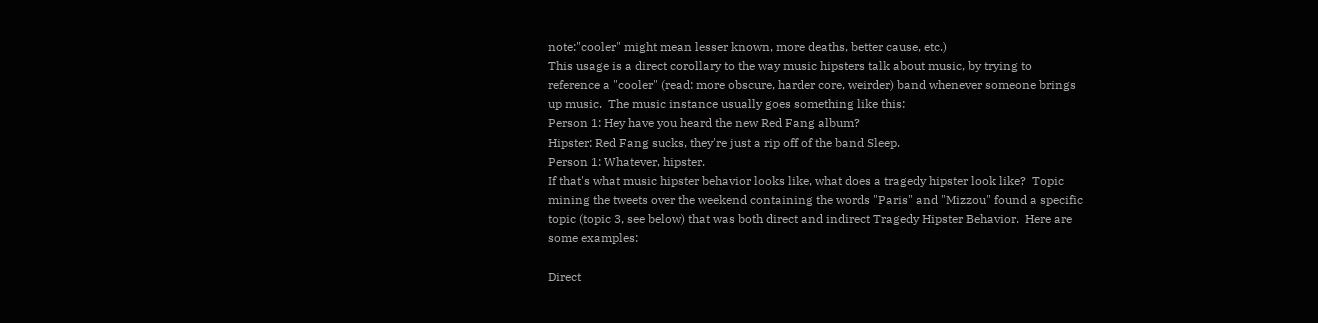note:"cooler" might mean lesser known, more deaths, better cause, etc.)
This usage is a direct corollary to the way music hipsters talk about music, by trying to reference a "cooler" (read: more obscure, harder core, weirder) band whenever someone brings up music.  The music instance usually goes something like this:
Person 1: Hey have you heard the new Red Fang album?
Hipster: Red Fang sucks, they're just a rip off of the band Sleep.
Person 1: Whatever, hipster.
If that's what music hipster behavior looks like, what does a tragedy hipster look like?  Topic mining the tweets over the weekend containing the words "Paris" and "Mizzou" found a specific topic (topic 3, see below) that was both direct and indirect Tragedy Hipster Behavior.  Here are some examples:

Direct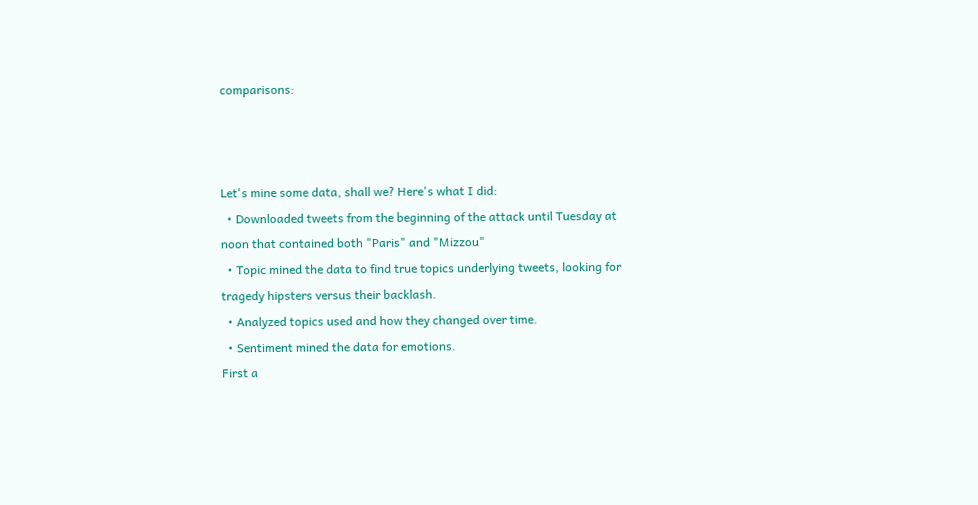comparisons:



Let's mine some data, shall we? Here's what I did:
  • Downloaded tweets from the beginning of the attack until Tuesday at noon that contained both "Paris" and "Mizzou"
  • Topic mined the data to find true topics underlying tweets, looking for tragedy hipsters versus their backlash.
  • Analyzed topics used and how they changed over time.
  • Sentiment mined the data for emotions.
First a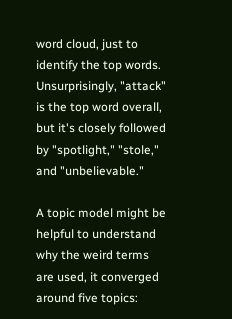word cloud, just to identify the top words.  Unsurprisingly, "attack" is the top word overall, but it's closely followed by "spotlight," "stole," and "unbelievable."

A topic model might be helpful to understand why the weird terms are used, it converged around five topics: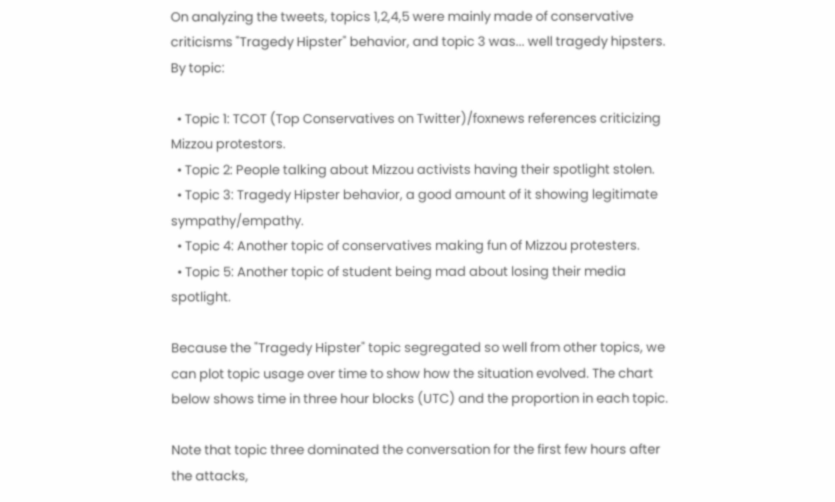On analyzing the tweets, topics 1,2,4,5 were mainly made of conservative criticisms "Tragedy Hipster" behavior, and topic 3 was... well tragedy hipsters.  By topic:

  • Topic 1: TCOT (Top Conservatives on Twitter)/foxnews references criticizing Mizzou protestors.
  • Topic 2: People talking about Mizzou activists having their spotlight stolen.
  • Topic 3: Tragedy Hipster behavior, a good amount of it showing legitimate sympathy/empathy.
  • Topic 4: Another topic of conservatives making fun of Mizzou protesters.
  • Topic 5: Another topic of student being mad about losing their media spotlight.

Because the "Tragedy Hipster" topic segregated so well from other topics, we can plot topic usage over time to show how the situation evolved. The chart below shows time in three hour blocks (UTC) and the proportion in each topic.

Note that topic three dominated the conversation for the first few hours after the attacks,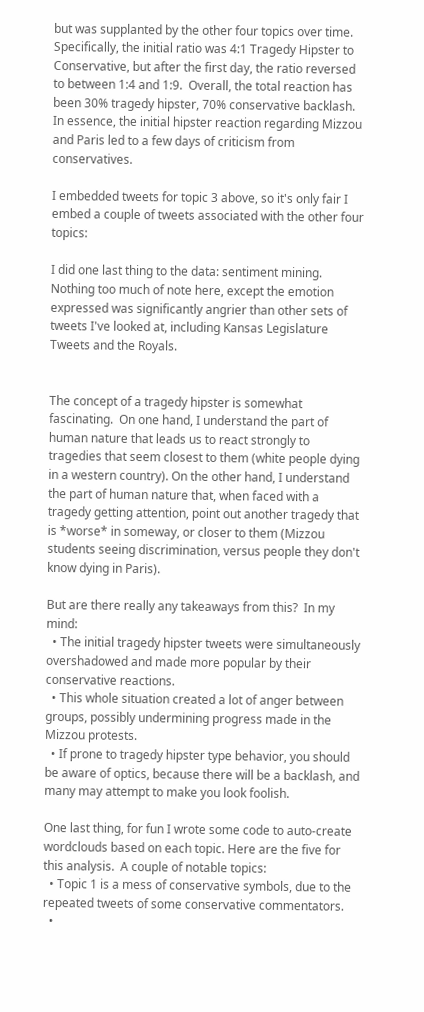but was supplanted by the other four topics over time.  Specifically, the initial ratio was 4:1 Tragedy Hipster to Conservative, but after the first day, the ratio reversed to between 1:4 and 1:9.  Overall, the total reaction has been 30% tragedy hipster, 70% conservative backlash.  In essence, the initial hipster reaction regarding Mizzou and Paris led to a few days of criticism from conservatives.

I embedded tweets for topic 3 above, so it's only fair I embed a couple of tweets associated with the other four topics:

I did one last thing to the data: sentiment mining.  Nothing too much of note here, except the emotion expressed was significantly angrier than other sets of tweets I've looked at, including Kansas Legislature Tweets and the Royals.


The concept of a tragedy hipster is somewhat fascinating.  On one hand, I understand the part of human nature that leads us to react strongly to tragedies that seem closest to them (white people dying in a western country). On the other hand, I understand the part of human nature that, when faced with a tragedy getting attention, point out another tragedy that is *worse* in someway, or closer to them (Mizzou students seeing discrimination, versus people they don't know dying in Paris).

But are there really any takeaways from this?  In my mind:
  • The initial tragedy hipster tweets were simultaneously overshadowed and made more popular by their conservative reactions.
  • This whole situation created a lot of anger between groups, possibly undermining progress made in the Mizzou protests.
  • If prone to tragedy hipster type behavior, you should be aware of optics, because there will be a backlash, and many may attempt to make you look foolish.

One last thing, for fun I wrote some code to auto-create wordclouds based on each topic. Here are the five for this analysis.  A couple of notable topics:
  • Topic 1 is a mess of conservative symbols, due to the repeated tweets of some conservative commentators.
  •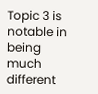Topic 3 is notable in being much different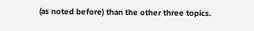(as noted before) than the other three topics.